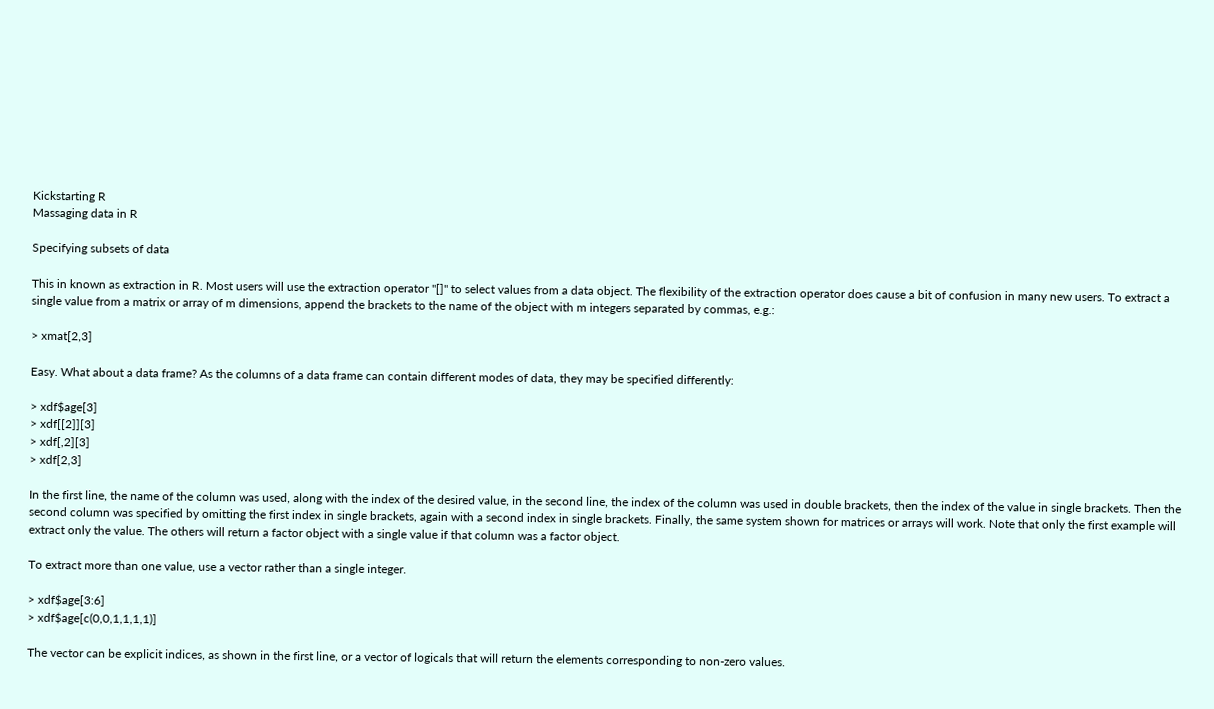Kickstarting R
Massaging data in R

Specifying subsets of data

This in known as extraction in R. Most users will use the extraction operator "[]" to select values from a data object. The flexibility of the extraction operator does cause a bit of confusion in many new users. To extract a single value from a matrix or array of m dimensions, append the brackets to the name of the object with m integers separated by commas, e.g.:

> xmat[2,3]

Easy. What about a data frame? As the columns of a data frame can contain different modes of data, they may be specified differently:

> xdf$age[3]
> xdf[[2]][3]
> xdf[,2][3]
> xdf[2,3]

In the first line, the name of the column was used, along with the index of the desired value, in the second line, the index of the column was used in double brackets, then the index of the value in single brackets. Then the second column was specified by omitting the first index in single brackets, again with a second index in single brackets. Finally, the same system shown for matrices or arrays will work. Note that only the first example will extract only the value. The others will return a factor object with a single value if that column was a factor object.

To extract more than one value, use a vector rather than a single integer.

> xdf$age[3:6]
> xdf$age[c(0,0,1,1,1,1)]

The vector can be explicit indices, as shown in the first line, or a vector of logicals that will return the elements corresponding to non-zero values.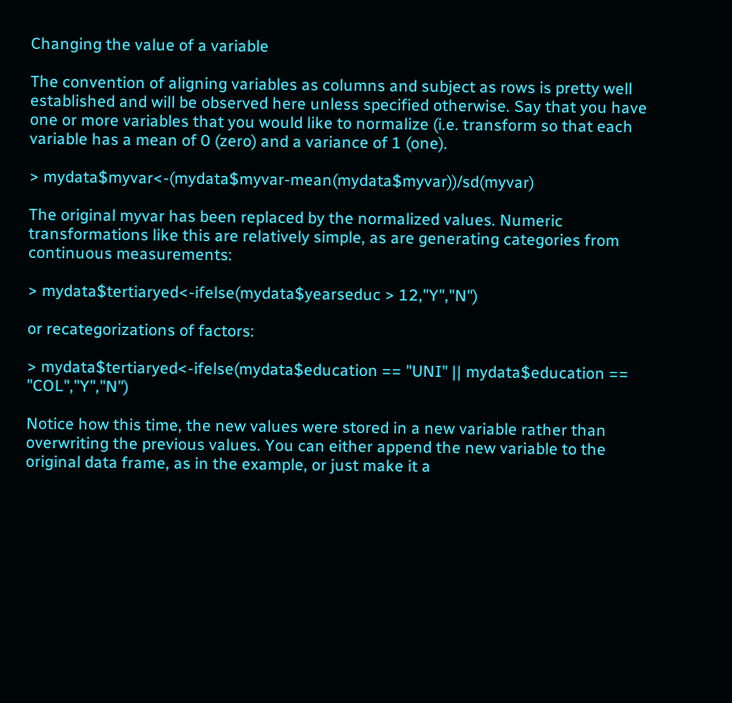Changing the value of a variable

The convention of aligning variables as columns and subject as rows is pretty well established and will be observed here unless specified otherwise. Say that you have one or more variables that you would like to normalize (i.e. transform so that each variable has a mean of 0 (zero) and a variance of 1 (one).

> mydata$myvar<-(mydata$myvar-mean(mydata$myvar))/sd(myvar)

The original myvar has been replaced by the normalized values. Numeric transformations like this are relatively simple, as are generating categories from continuous measurements:

> mydata$tertiaryed<-ifelse(mydata$yearseduc > 12,"Y","N")

or recategorizations of factors:

> mydata$tertiaryed<-ifelse(mydata$education == "UNI" || mydata$education == "COL","Y","N")

Notice how this time, the new values were stored in a new variable rather than overwriting the previous values. You can either append the new variable to the original data frame, as in the example, or just make it a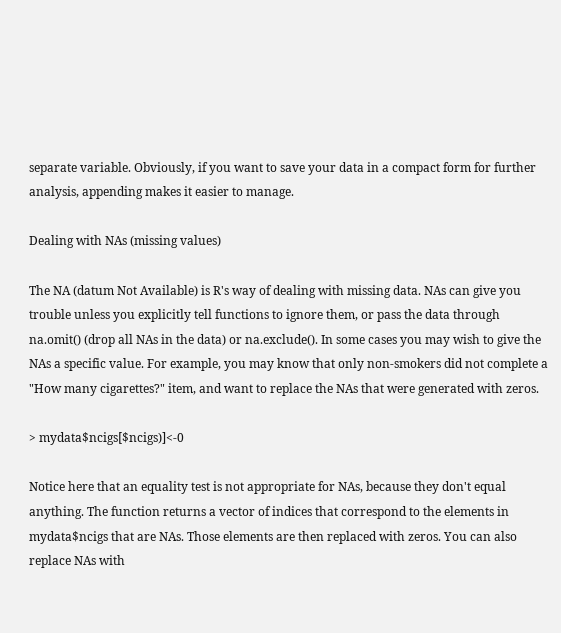separate variable. Obviously, if you want to save your data in a compact form for further analysis, appending makes it easier to manage.

Dealing with NAs (missing values)

The NA (datum Not Available) is R's way of dealing with missing data. NAs can give you trouble unless you explicitly tell functions to ignore them, or pass the data through na.omit() (drop all NAs in the data) or na.exclude(). In some cases you may wish to give the NAs a specific value. For example, you may know that only non-smokers did not complete a "How many cigarettes?" item, and want to replace the NAs that were generated with zeros.

> mydata$ncigs[$ncigs)]<-0

Notice here that an equality test is not appropriate for NAs, because they don't equal anything. The function returns a vector of indices that correspond to the elements in mydata$ncigs that are NAs. Those elements are then replaced with zeros. You can also replace NAs with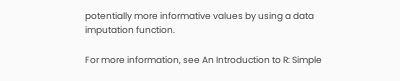potentially more informative values by using a data imputation function.

For more information, see An Introduction to R: Simple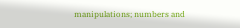manipulations; numbers and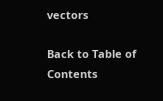vectors

Back to Table of Contents